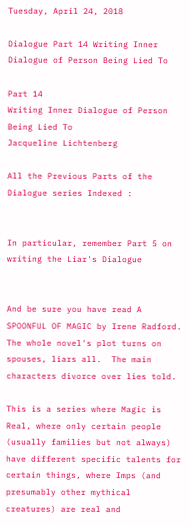Tuesday, April 24, 2018

Dialogue Part 14 Writing Inner Dialogue of Person Being Lied To

Part 14
Writing Inner Dialogue of Person Being Lied To
Jacqueline Lichtenberg

All the Previous Parts of the Dialogue series Indexed :


In particular, remember Part 5 on writing the Liar's Dialogue


And be sure you have read A SPOONFUL OF MAGIC by Irene Radford.
The whole novel's plot turns on spouses, liars all.  The main characters divorce over lies told.

This is a series where Magic is Real, where only certain people (usually families but not always) have different specific talents for certain things, where Imps (and presumably other mythical creatures) are real and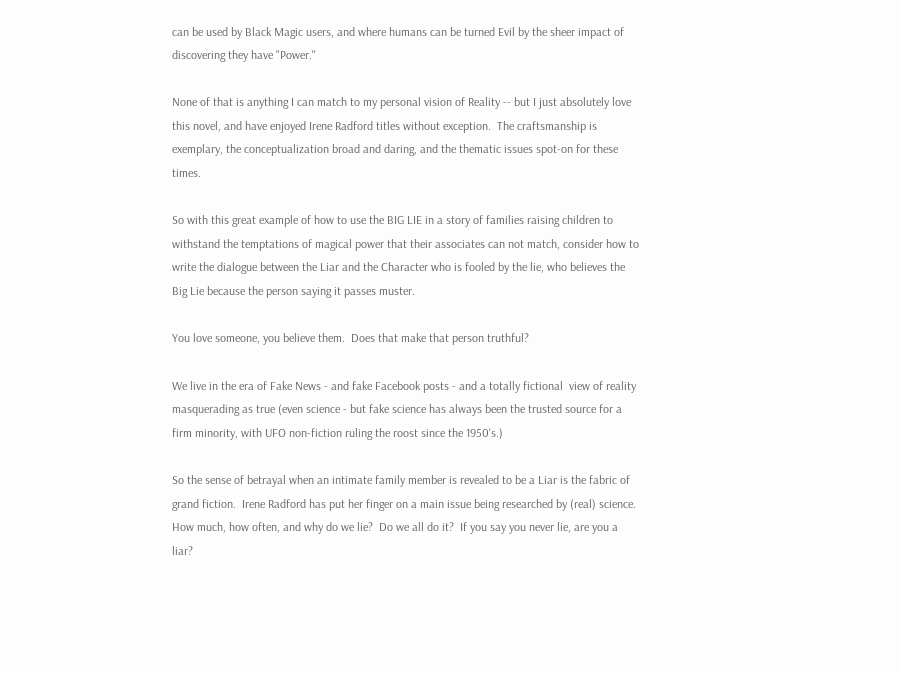can be used by Black Magic users, and where humans can be turned Evil by the sheer impact of discovering they have "Power."

None of that is anything I can match to my personal vision of Reality -- but I just absolutely love this novel, and have enjoyed Irene Radford titles without exception.  The craftsmanship is exemplary, the conceptualization broad and daring, and the thematic issues spot-on for these times.

So with this great example of how to use the BIG LIE in a story of families raising children to withstand the temptations of magical power that their associates can not match, consider how to write the dialogue between the Liar and the Character who is fooled by the lie, who believes the Big Lie because the person saying it passes muster.

You love someone, you believe them.  Does that make that person truthful?

We live in the era of Fake News - and fake Facebook posts - and a totally fictional  view of reality masquerading as true (even science - but fake science has always been the trusted source for a firm minority, with UFO non-fiction ruling the roost since the 1950's.)

So the sense of betrayal when an intimate family member is revealed to be a Liar is the fabric of grand fiction.  Irene Radford has put her finger on a main issue being researched by (real) science.  How much, how often, and why do we lie?  Do we all do it?  If you say you never lie, are you a liar?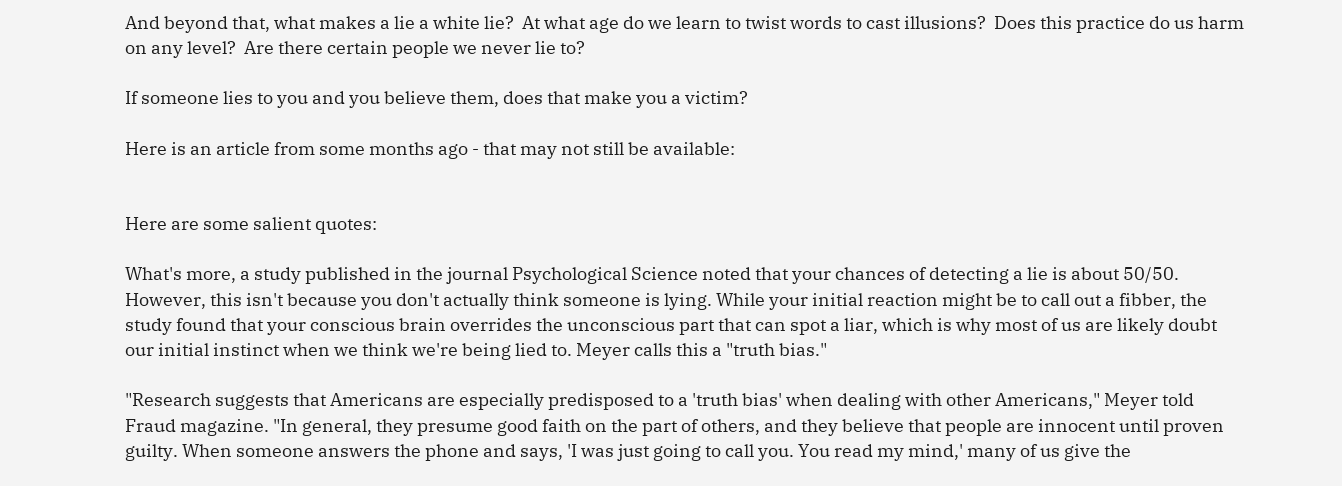And beyond that, what makes a lie a white lie?  At what age do we learn to twist words to cast illusions?  Does this practice do us harm on any level?  Are there certain people we never lie to?

If someone lies to you and you believe them, does that make you a victim?

Here is an article from some months ago - that may not still be available:


Here are some salient quotes:

What's more, a study published in the journal Psychological Science noted that your chances of detecting a lie is about 50/50. However, this isn't because you don't actually think someone is lying. While your initial reaction might be to call out a fibber, the study found that your conscious brain overrides the unconscious part that can spot a liar, which is why most of us are likely doubt our initial instinct when we think we're being lied to. Meyer calls this a "truth bias."

"Research suggests that Americans are especially predisposed to a 'truth bias' when dealing with other Americans," Meyer told Fraud magazine. "In general, they presume good faith on the part of others, and they believe that people are innocent until proven guilty. When someone answers the phone and says, 'I was just going to call you. You read my mind,' many of us give the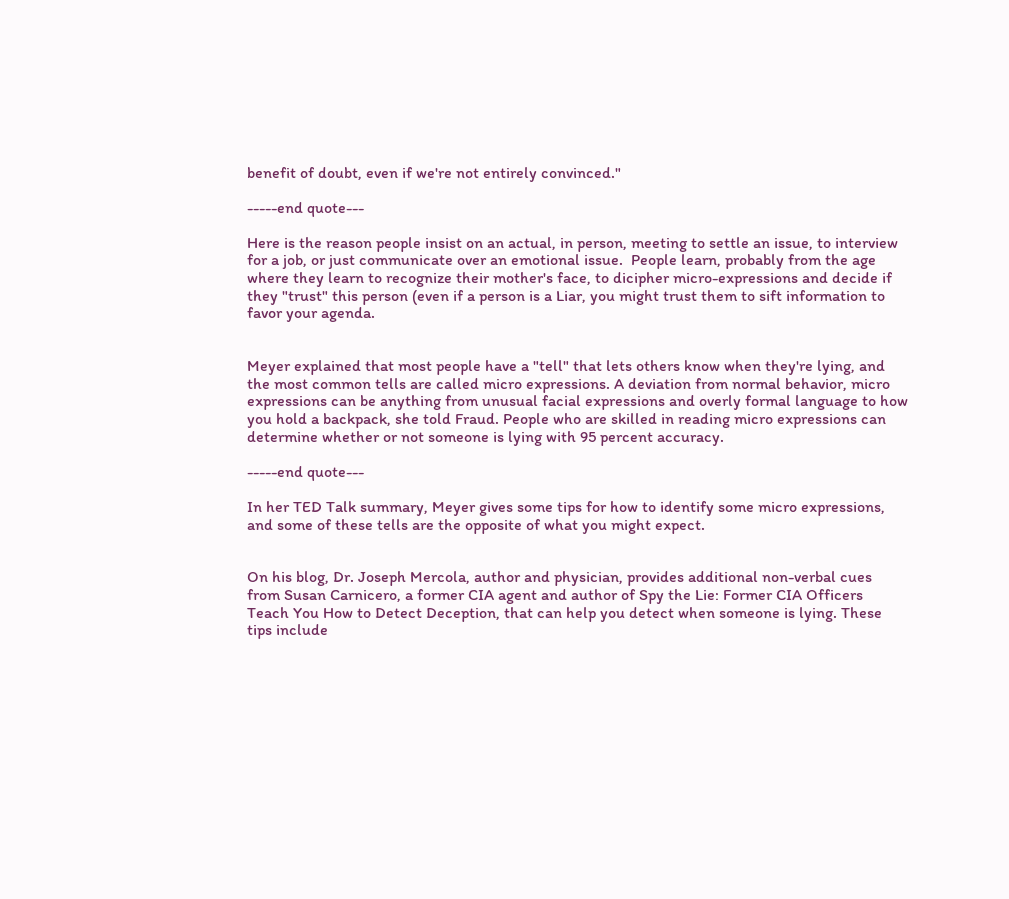benefit of doubt, even if we're not entirely convinced."

-----end quote---

Here is the reason people insist on an actual, in person, meeting to settle an issue, to interview for a job, or just communicate over an emotional issue.  People learn, probably from the age where they learn to recognize their mother's face, to dicipher micro-expressions and decide if they "trust" this person (even if a person is a Liar, you might trust them to sift information to favor your agenda.


Meyer explained that most people have a "tell" that lets others know when they're lying, and the most common tells are called micro expressions. A deviation from normal behavior, micro expressions can be anything from unusual facial expressions and overly formal language to how you hold a backpack, she told Fraud. People who are skilled in reading micro expressions can determine whether or not someone is lying with 95 percent accuracy.

-----end quote---

In her TED Talk summary, Meyer gives some tips for how to identify some micro expressions, and some of these tells are the opposite of what you might expect.


On his blog, Dr. Joseph Mercola, author and physician, provides additional non-verbal cues from Susan Carnicero, a former CIA agent and author of Spy the Lie: Former CIA Officers Teach You How to Detect Deception, that can help you detect when someone is lying. These tips include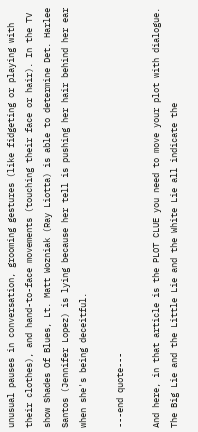unusual pauses in conversation, grooming gestures (like fidgeting or playing with their clothes), and hand-to-face movements (touching their face or hair). In the TV show Shades Of Blues, Lt. Matt Wozniak (Ray Liotta) is able to determine Det. Harlee Santos (Jennifer Lopez) is lying because her tell is pushing her hair behind her ear when she's being deceitful.

---end quote---

And here, in that article is the PLOT CLUE you need to move your plot with dialogue.  The Big Lie and the Little Lie and the White Lie all indicate the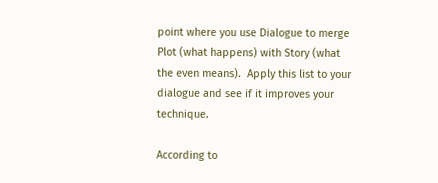point where you use Dialogue to merge Plot (what happens) with Story (what the even means).  Apply this list to your dialogue and see if it improves your technique.

According to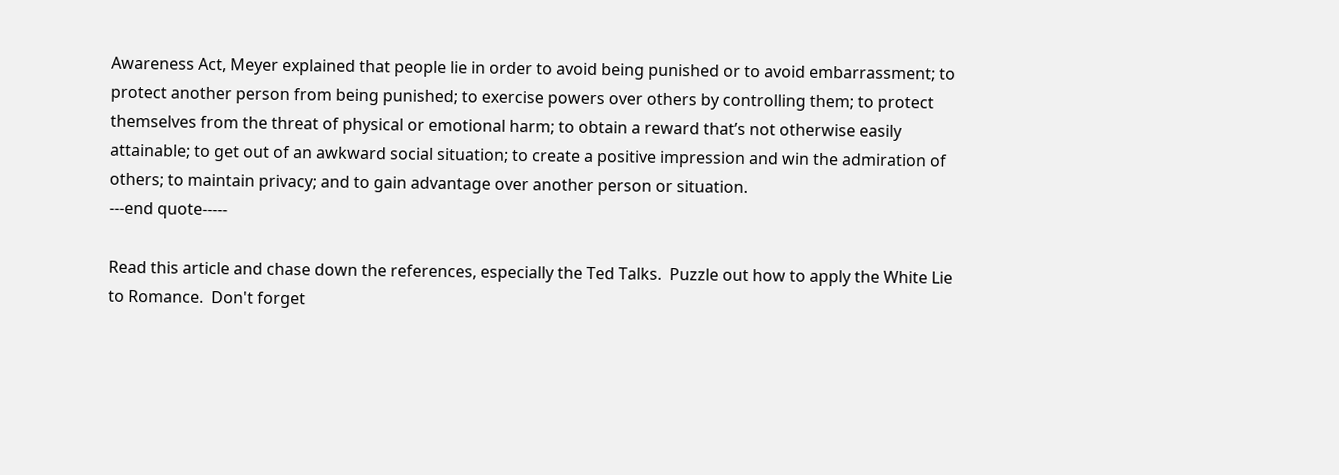Awareness Act, Meyer explained that people lie in order to avoid being punished or to avoid embarrassment; to protect another person from being punished; to exercise powers over others by controlling them; to protect themselves from the threat of physical or emotional harm; to obtain a reward that’s not otherwise easily attainable; to get out of an awkward social situation; to create a positive impression and win the admiration of others; to maintain privacy; and to gain advantage over another person or situation.
---end quote-----

Read this article and chase down the references, especially the Ted Talks.  Puzzle out how to apply the White Lie to Romance.  Don't forget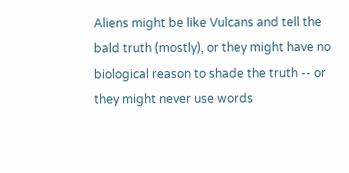Aliens might be like Vulcans and tell the bald truth (mostly), or they might have no biological reason to shade the truth -- or they might never use words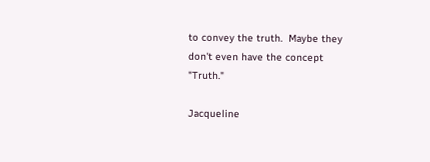to convey the truth.  Maybe they don't even have the concept "Truth."

Jacqueline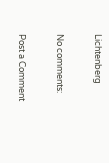Lichtenberg

No comments:

Post a Comment